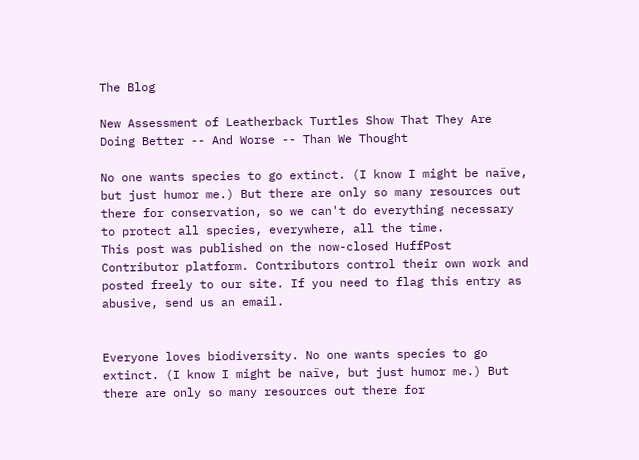The Blog

New Assessment of Leatherback Turtles Show That They Are Doing Better -- And Worse -- Than We Thought

No one wants species to go extinct. (I know I might be naïve, but just humor me.) But there are only so many resources out there for conservation, so we can't do everything necessary to protect all species, everywhere, all the time.
This post was published on the now-closed HuffPost Contributor platform. Contributors control their own work and posted freely to our site. If you need to flag this entry as abusive, send us an email.


Everyone loves biodiversity. No one wants species to go extinct. (I know I might be naïve, but just humor me.) But there are only so many resources out there for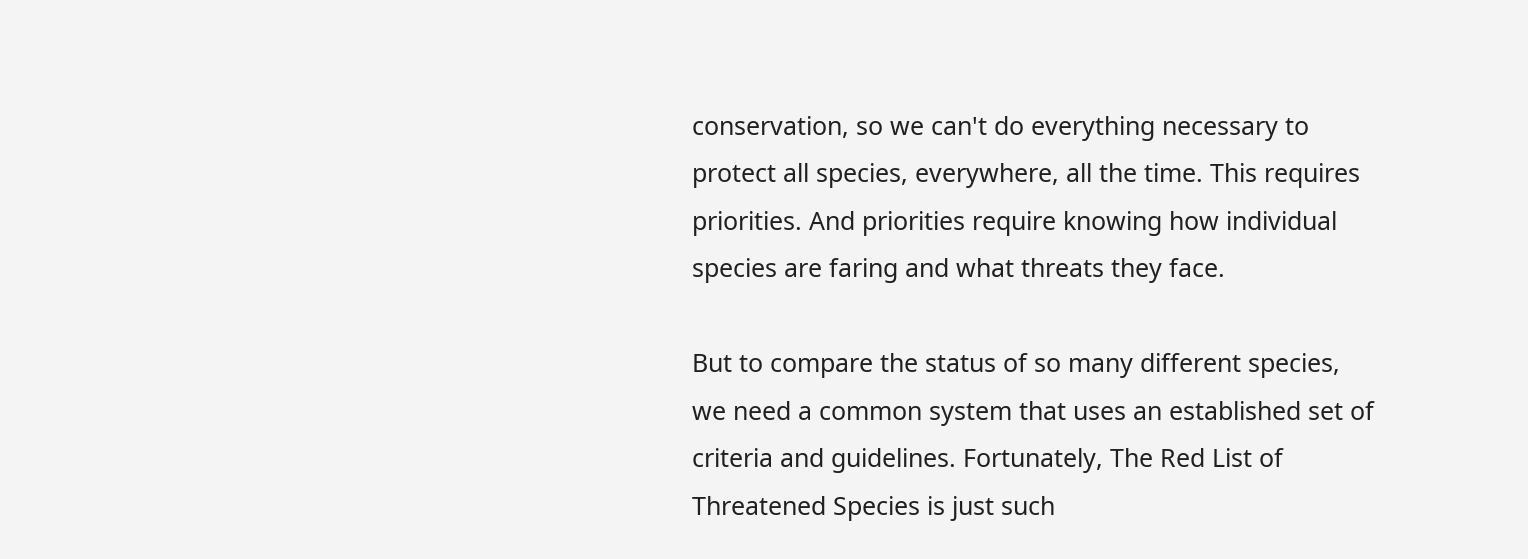conservation, so we can't do everything necessary to protect all species, everywhere, all the time. This requires priorities. And priorities require knowing how individual species are faring and what threats they face.

But to compare the status of so many different species, we need a common system that uses an established set of criteria and guidelines. Fortunately, The Red List of Threatened Species is just such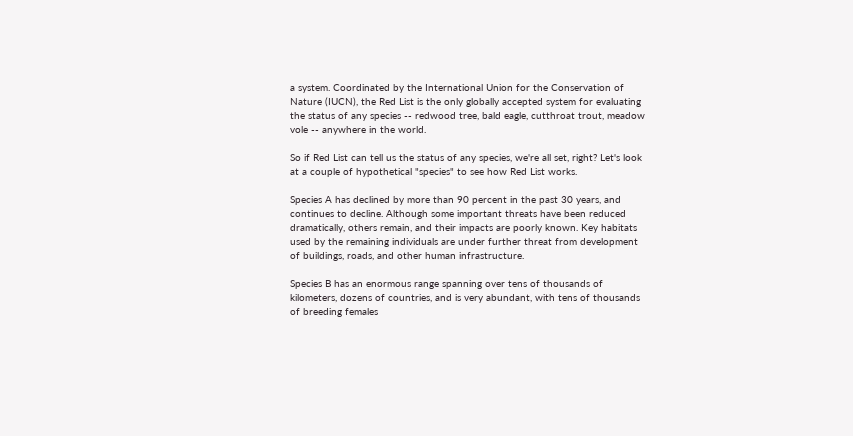a system. Coordinated by the International Union for the Conservation of Nature (IUCN), the Red List is the only globally accepted system for evaluating the status of any species -- redwood tree, bald eagle, cutthroat trout, meadow vole -- anywhere in the world.

So if Red List can tell us the status of any species, we're all set, right? Let's look at a couple of hypothetical "species" to see how Red List works.

Species A has declined by more than 90 percent in the past 30 years, and continues to decline. Although some important threats have been reduced dramatically, others remain, and their impacts are poorly known. Key habitats used by the remaining individuals are under further threat from development of buildings, roads, and other human infrastructure.

Species B has an enormous range spanning over tens of thousands of kilometers, dozens of countries, and is very abundant, with tens of thousands of breeding females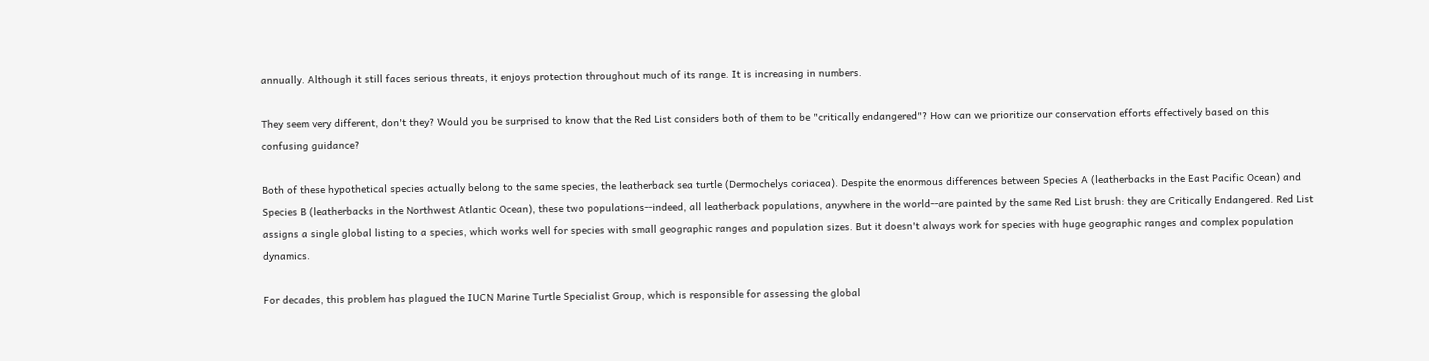annually. Although it still faces serious threats, it enjoys protection throughout much of its range. It is increasing in numbers.

They seem very different, don't they? Would you be surprised to know that the Red List considers both of them to be "critically endangered"? How can we prioritize our conservation efforts effectively based on this confusing guidance?

Both of these hypothetical species actually belong to the same species, the leatherback sea turtle (Dermochelys coriacea). Despite the enormous differences between Species A (leatherbacks in the East Pacific Ocean) and Species B (leatherbacks in the Northwest Atlantic Ocean), these two populations--indeed, all leatherback populations, anywhere in the world--are painted by the same Red List brush: they are Critically Endangered. Red List assigns a single global listing to a species, which works well for species with small geographic ranges and population sizes. But it doesn't always work for species with huge geographic ranges and complex population dynamics.

For decades, this problem has plagued the IUCN Marine Turtle Specialist Group, which is responsible for assessing the global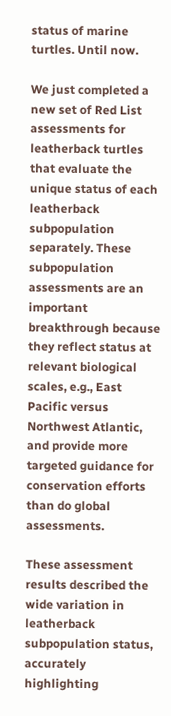status of marine turtles. Until now.

We just completed a new set of Red List assessments for leatherback turtles that evaluate the unique status of each leatherback subpopulation separately. These subpopulation assessments are an important breakthrough because they reflect status at relevant biological scales, e.g., East Pacific versus Northwest Atlantic, and provide more targeted guidance for conservation efforts than do global assessments.

These assessment results described the wide variation in leatherback subpopulation status, accurately highlighting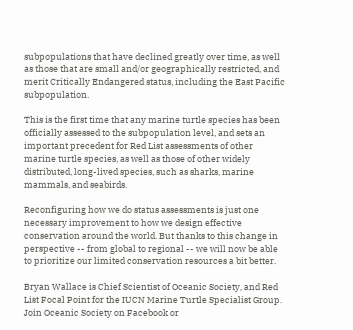subpopulations that have declined greatly over time, as well as those that are small and/or geographically restricted, and merit Critically Endangered status, including the East Pacific subpopulation.

This is the first time that any marine turtle species has been officially assessed to the subpopulation level, and sets an important precedent for Red List assessments of other marine turtle species, as well as those of other widely distributed, long-lived species, such as sharks, marine mammals, and seabirds.

Reconfiguring how we do status assessments is just one necessary improvement to how we design effective conservation around the world. But thanks to this change in perspective -- from global to regional -- we will now be able to prioritize our limited conservation resources a bit better.

Bryan Wallace is Chief Scientist of Oceanic Society, and Red List Focal Point for the IUCN Marine Turtle Specialist Group. Join Oceanic Society on Facebook or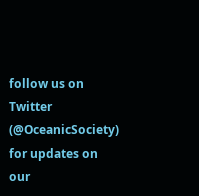follow us on Twitter (@OceanicSociety) for updates on our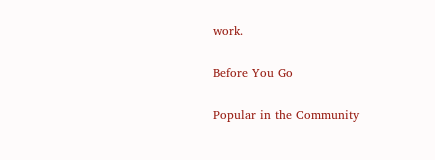work.

Before You Go

Popular in the Community